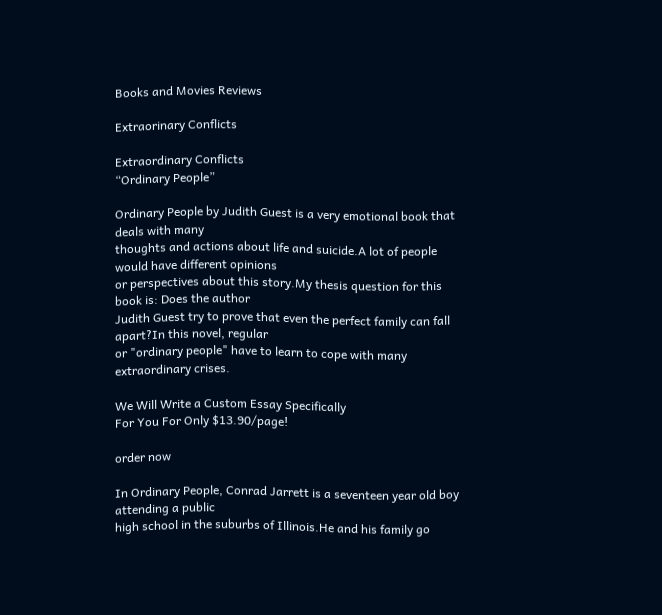Books and Movies Reviews

Extraorinary Conflicts

Extraordinary Conflicts
“Ordinary People”

Ordinary People by Judith Guest is a very emotional book that deals with many
thoughts and actions about life and suicide.A lot of people would have different opinions
or perspectives about this story.My thesis question for this book is: Does the author
Judith Guest try to prove that even the perfect family can fall apart?In this novel, regular
or "ordinary people" have to learn to cope with many extraordinary crises.

We Will Write a Custom Essay Specifically
For You For Only $13.90/page!

order now

In Ordinary People, Conrad Jarrett is a seventeen year old boy attending a public
high school in the suburbs of Illinois.He and his family go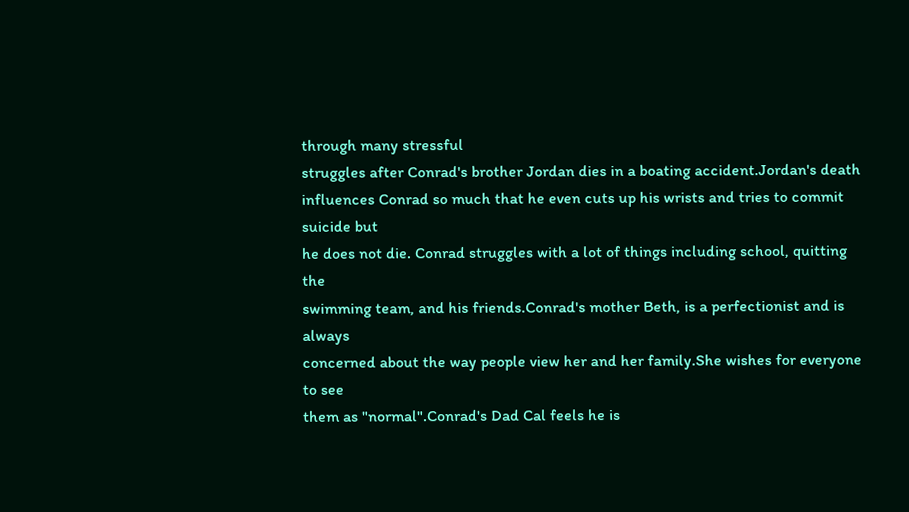through many stressful
struggles after Conrad's brother Jordan dies in a boating accident.Jordan's death
influences Conrad so much that he even cuts up his wrists and tries to commit suicide but
he does not die. Conrad struggles with a lot of things including school, quitting the
swimming team, and his friends.Conrad's mother Beth, is a perfectionist and is always
concerned about the way people view her and her family.She wishes for everyone to see
them as "normal".Conrad's Dad Cal feels he is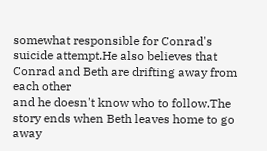somewhat responsible for Conrad's
suicide attempt.He also believes that Conrad and Beth are drifting away from each other
and he doesn't know who to follow.The story ends when Beth leaves home to go away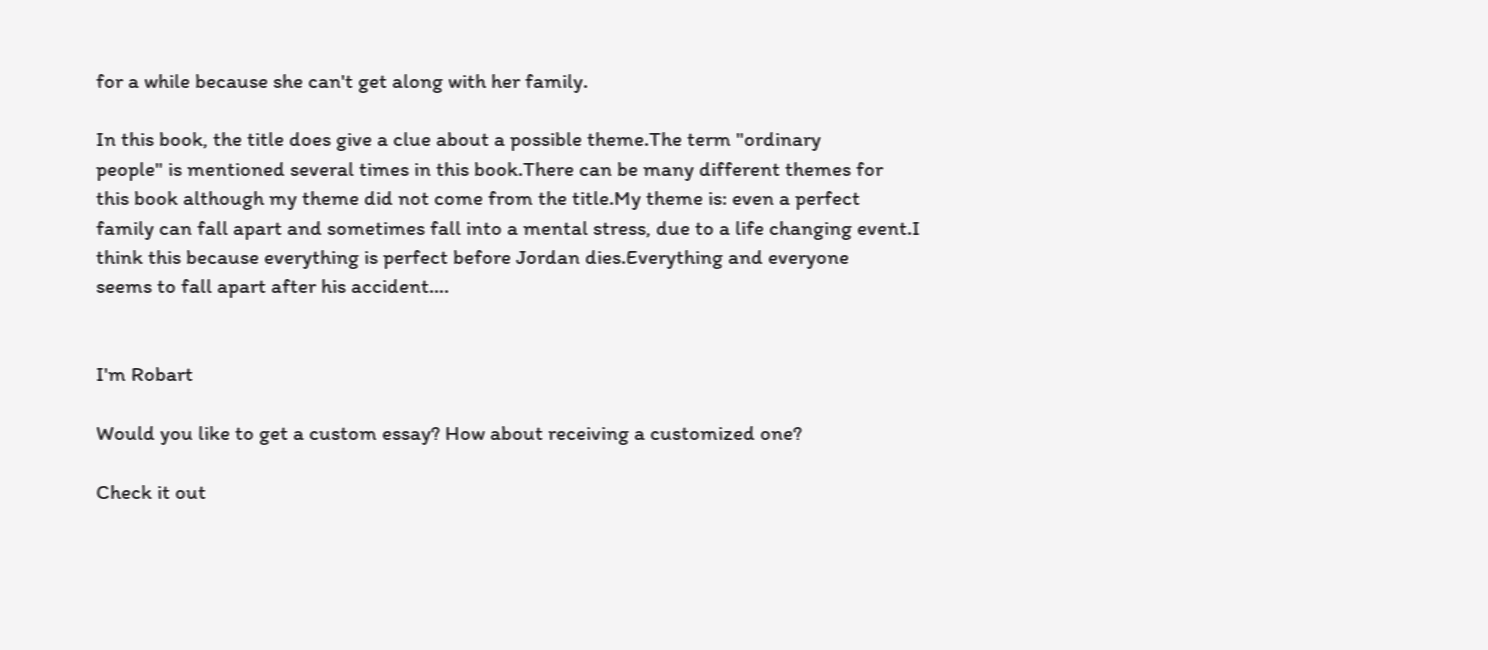for a while because she can't get along with her family.

In this book, the title does give a clue about a possible theme.The term "ordinary
people" is mentioned several times in this book.There can be many different themes for
this book although my theme did not come from the title.My theme is: even a perfect
family can fall apart and sometimes fall into a mental stress, due to a life changing event.I
think this because everything is perfect before Jordan dies.Everything and everyone
seems to fall apart after his accident….


I'm Robart

Would you like to get a custom essay? How about receiving a customized one?

Check it out